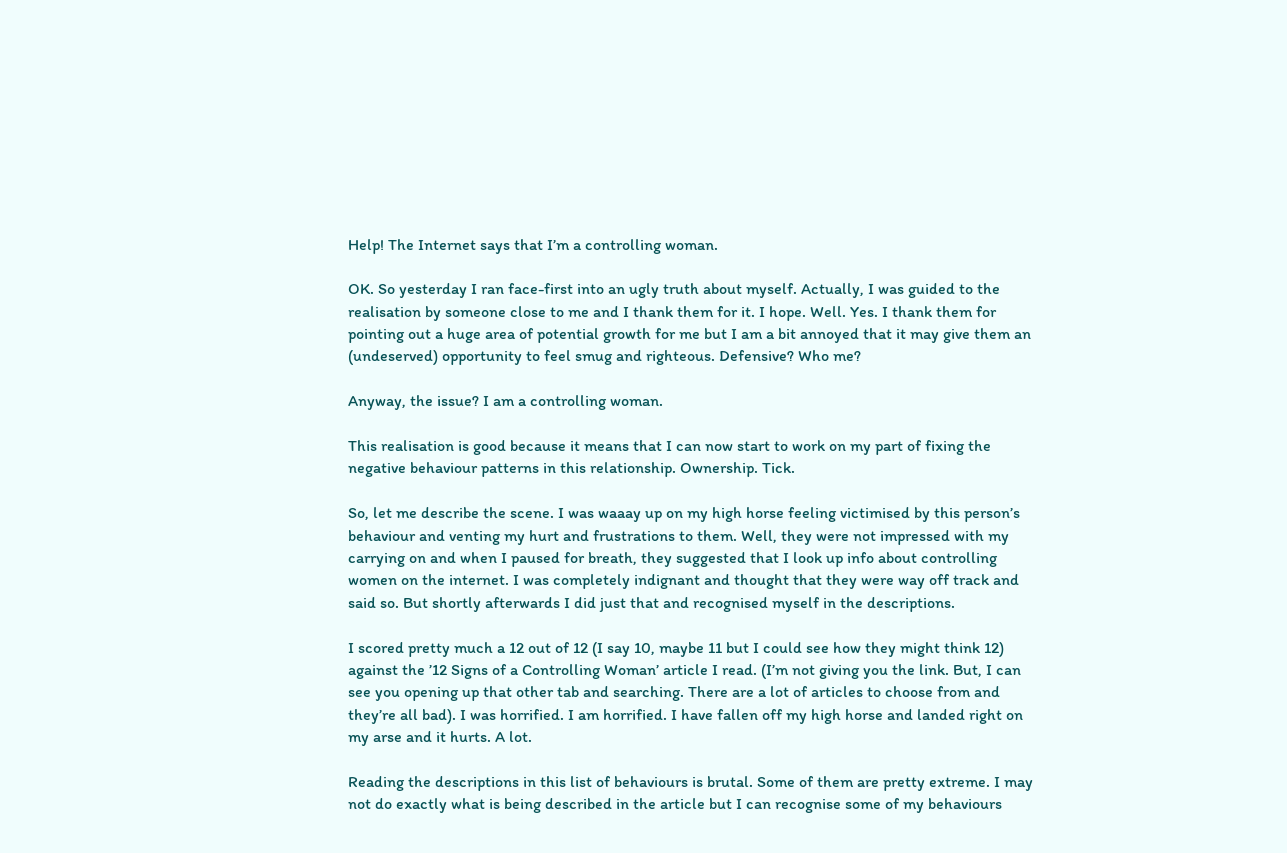Help! The Internet says that I’m a controlling woman.

OK. So yesterday I ran face-first into an ugly truth about myself. Actually, I was guided to the realisation by someone close to me and I thank them for it. I hope. Well. Yes. I thank them for pointing out a huge area of potential growth for me but I am a bit annoyed that it may give them an (undeserved) opportunity to feel smug and righteous. Defensive? Who me?

Anyway, the issue? I am a controlling woman.

This realisation is good because it means that I can now start to work on my part of fixing the negative behaviour patterns in this relationship. Ownership. Tick.

So, let me describe the scene. I was waaay up on my high horse feeling victimised by this person’s behaviour and venting my hurt and frustrations to them. Well, they were not impressed with my carrying on and when I paused for breath, they suggested that I look up info about controlling women on the internet. I was completely indignant and thought that they were way off track and said so. But shortly afterwards I did just that and recognised myself in the descriptions.

I scored pretty much a 12 out of 12 (I say 10, maybe 11 but I could see how they might think 12) against the ’12 Signs of a Controlling Woman’ article I read. (I’m not giving you the link. But, I can see you opening up that other tab and searching. There are a lot of articles to choose from and they’re all bad). I was horrified. I am horrified. I have fallen off my high horse and landed right on my arse and it hurts. A lot.

Reading the descriptions in this list of behaviours is brutal. Some of them are pretty extreme. I may not do exactly what is being described in the article but I can recognise some of my behaviours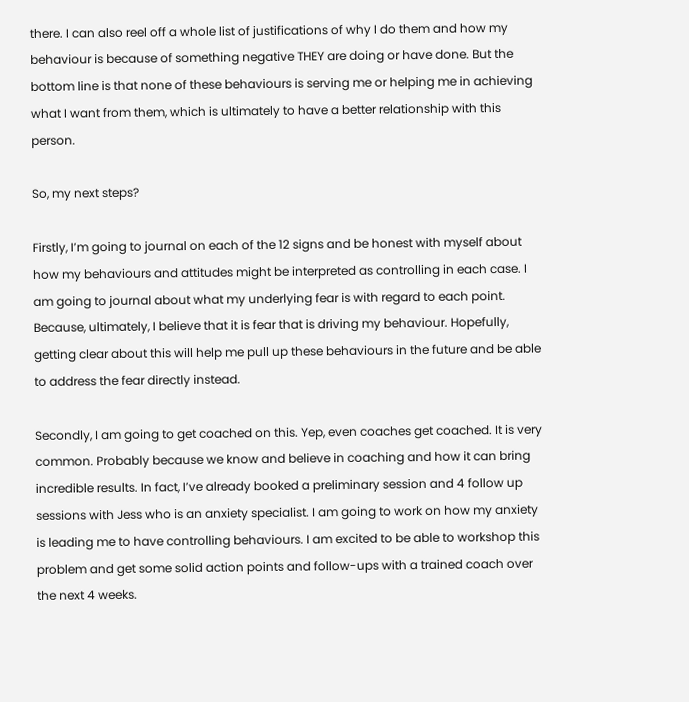there. I can also reel off a whole list of justifications of why I do them and how my behaviour is because of something negative THEY are doing or have done. But the bottom line is that none of these behaviours is serving me or helping me in achieving what I want from them, which is ultimately to have a better relationship with this person.

So, my next steps?

Firstly, I’m going to journal on each of the 12 signs and be honest with myself about how my behaviours and attitudes might be interpreted as controlling in each case. I am going to journal about what my underlying fear is with regard to each point. Because, ultimately, I believe that it is fear that is driving my behaviour. Hopefully, getting clear about this will help me pull up these behaviours in the future and be able to address the fear directly instead.

Secondly, I am going to get coached on this. Yep, even coaches get coached. It is very common. Probably because we know and believe in coaching and how it can bring incredible results. In fact, I’ve already booked a preliminary session and 4 follow up sessions with Jess who is an anxiety specialist. I am going to work on how my anxiety is leading me to have controlling behaviours. I am excited to be able to workshop this problem and get some solid action points and follow-ups with a trained coach over the next 4 weeks.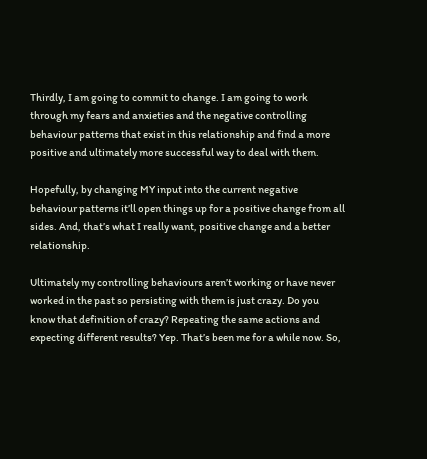Thirdly, I am going to commit to change. I am going to work through my fears and anxieties and the negative controlling behaviour patterns that exist in this relationship and find a more positive and ultimately more successful way to deal with them.

Hopefully, by changing MY input into the current negative behaviour patterns it’ll open things up for a positive change from all sides. And, that’s what I really want, positive change and a better relationship.

Ultimately my controlling behaviours aren’t working or have never worked in the past so persisting with them is just crazy. Do you know that definition of crazy? Repeating the same actions and expecting different results? Yep. That’s been me for a while now. So,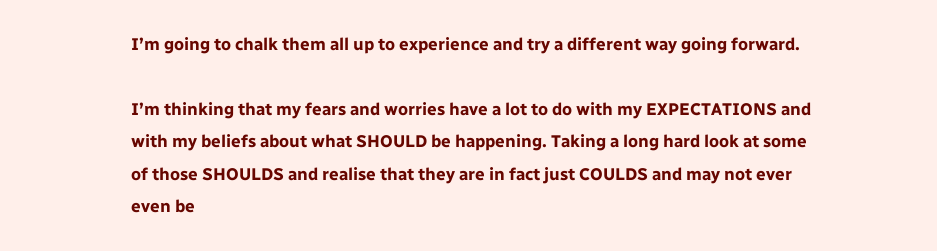I’m going to chalk them all up to experience and try a different way going forward.

I’m thinking that my fears and worries have a lot to do with my EXPECTATIONS and with my beliefs about what SHOULD be happening. Taking a long hard look at some of those SHOULDS and realise that they are in fact just COULDS and may not ever even be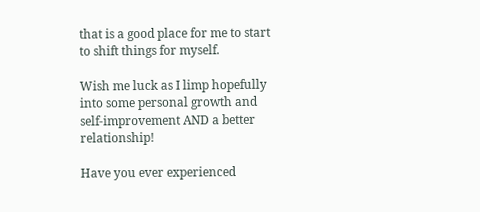that is a good place for me to start to shift things for myself.

Wish me luck as I limp hopefully into some personal growth and self-improvement AND a better relationship!

Have you ever experienced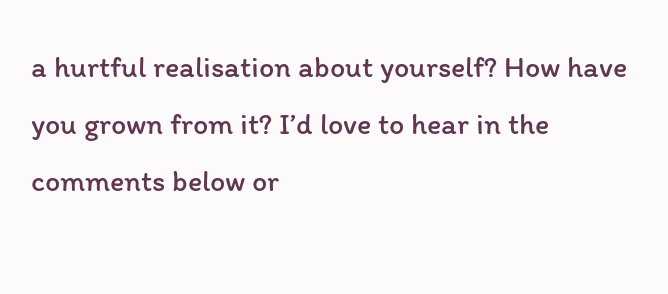a hurtful realisation about yourself? How have you grown from it? I’d love to hear in the comments below or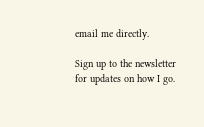email me directly.

Sign up to the newsletter for updates on how I go.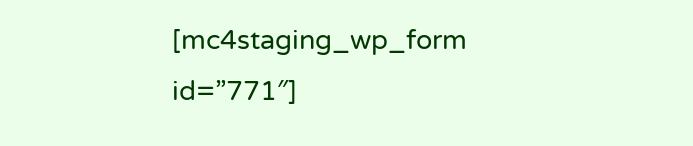[mc4staging_wp_form id=”771″]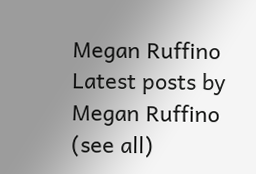Megan Ruffino
Latest posts by Megan Ruffino (see all)